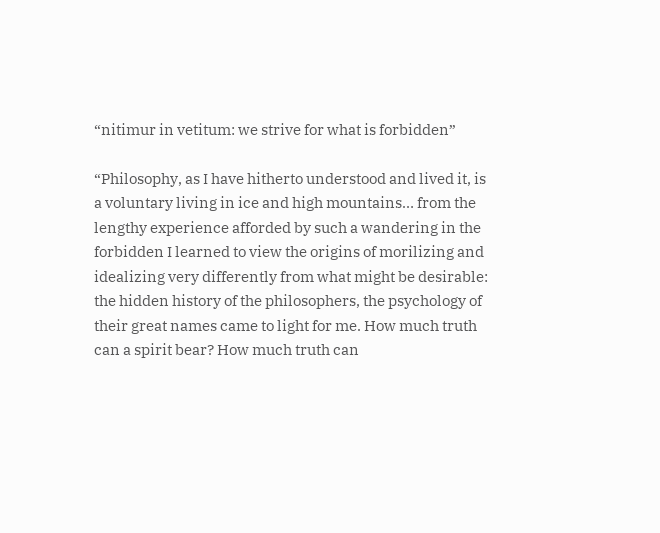“nitimur in vetitum: we strive for what is forbidden”

“Philosophy, as I have hitherto understood and lived it, is a voluntary living in ice and high mountains… from the lengthy experience afforded by such a wandering in the forbidden I learned to view the origins of morilizing and idealizing very differently from what might be desirable: the hidden history of the philosophers, the psychology of their great names came to light for me. How much truth can a spirit bear? How much truth can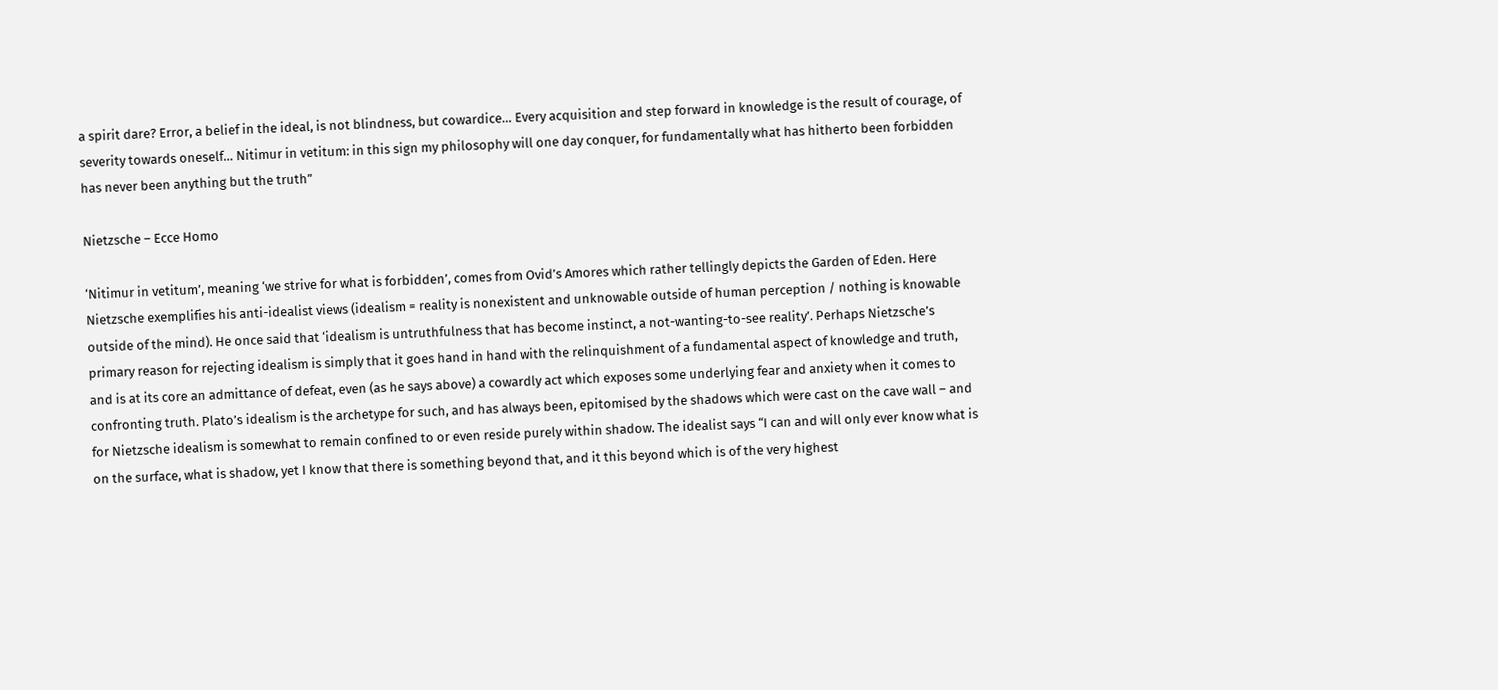a spirit dare? Error, a belief in the ideal, is not blindness, but cowardice… Every acquisition and step forward in knowledge is the result of courage, of severity towards oneself… Nitimur in vetitum: in this sign my philosophy will one day conquer, for fundamentally what has hitherto been forbidden has never been anything but the truth”

Nietzsche – Ecce Homo

‘Nitimur in vetitum’, meaning ‘we strive for what is forbidden’, comes from Ovid’s Amores which rather tellingly depicts the Garden of Eden. Here Nietzsche exemplifies his anti-idealist views (idealism = reality is nonexistent and unknowable outside of human perception / nothing is knowable outside of the mind). He once said that ‘idealism is untruthfulness that has become instinct, a not-wanting-to-see reality’. Perhaps Nietzsche’s primary reason for rejecting idealism is simply that it goes hand in hand with the relinquishment of a fundamental aspect of knowledge and truth, and is at its core an admittance of defeat, even (as he says above) a cowardly act which exposes some underlying fear and anxiety when it comes to confronting truth. Plato’s idealism is the archetype for such, and has always been, epitomised by the shadows which were cast on the cave wall – and for Nietzsche idealism is somewhat to remain confined to or even reside purely within shadow. The idealist says “I can and will only ever know what is on the surface, what is shadow, yet I know that there is something beyond that, and it this beyond which is of the very highest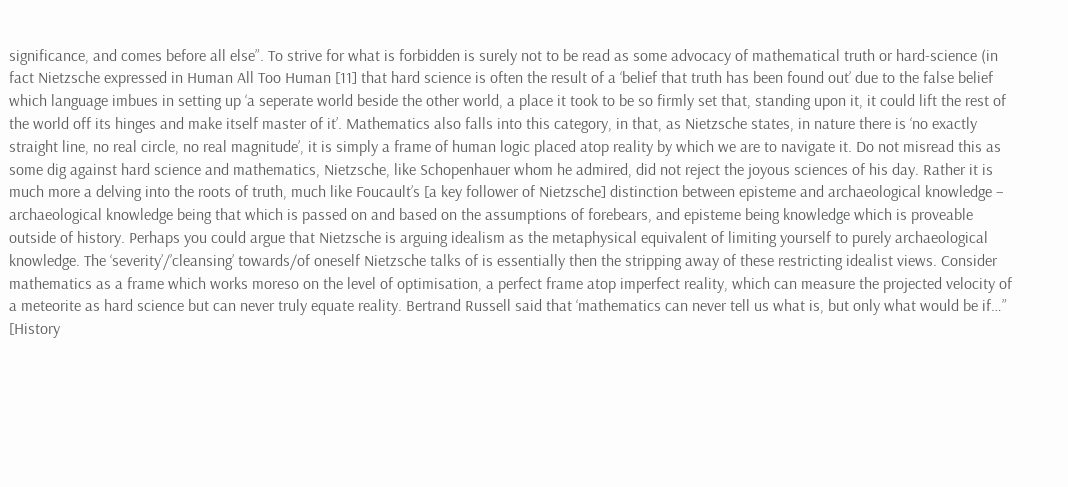significance, and comes before all else”. To strive for what is forbidden is surely not to be read as some advocacy of mathematical truth or hard-science (in fact Nietzsche expressed in Human All Too Human [11] that hard science is often the result of a ‘belief that truth has been found out’ due to the false belief which language imbues in setting up ‘a seperate world beside the other world, a place it took to be so firmly set that, standing upon it, it could lift the rest of the world off its hinges and make itself master of it’. Mathematics also falls into this category, in that, as Nietzsche states, in nature there is ‘no exactly straight line, no real circle, no real magnitude’, it is simply a frame of human logic placed atop reality by which we are to navigate it. Do not misread this as some dig against hard science and mathematics, Nietzsche, like Schopenhauer whom he admired, did not reject the joyous sciences of his day. Rather it is much more a delving into the roots of truth, much like Foucault’s [a key follower of Nietzsche] distinction between episteme and archaeological knowledge – archaeological knowledge being that which is passed on and based on the assumptions of forebears, and episteme being knowledge which is proveable outside of history. Perhaps you could argue that Nietzsche is arguing idealism as the metaphysical equivalent of limiting yourself to purely archaeological knowledge. The ‘severity’/’cleansing’ towards/of oneself Nietzsche talks of is essentially then the stripping away of these restricting idealist views. Consider mathematics as a frame which works moreso on the level of optimisation, a perfect frame atop imperfect reality, which can measure the projected velocity of a meteorite as hard science but can never truly equate reality. Bertrand Russell said that ‘mathematics can never tell us what is, but only what would be if…” [History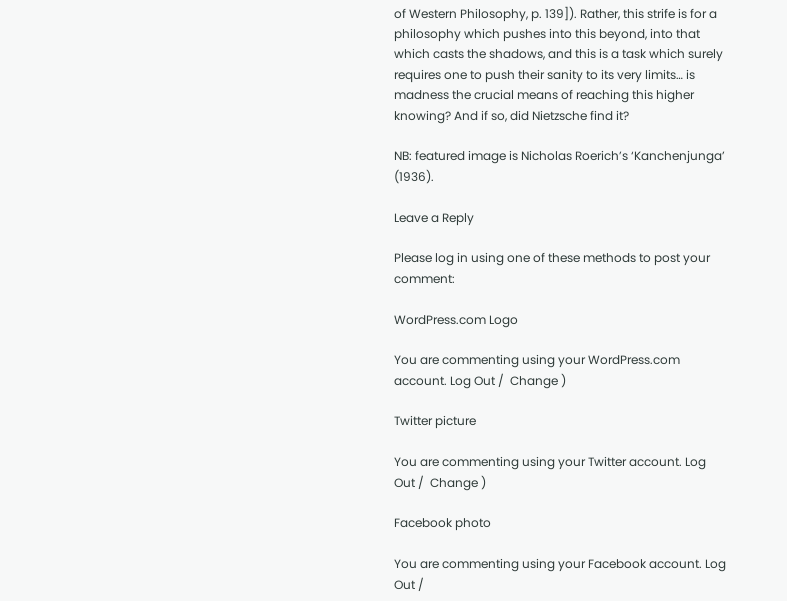of Western Philosophy, p. 139]). Rather, this strife is for a philosophy which pushes into this beyond, into that which casts the shadows, and this is a task which surely requires one to push their sanity to its very limits… is madness the crucial means of reaching this higher knowing? And if so, did Nietzsche find it?

NB: featured image is Nicholas Roerich’s ‘Kanchenjunga’ (1936).

Leave a Reply

Please log in using one of these methods to post your comment:

WordPress.com Logo

You are commenting using your WordPress.com account. Log Out /  Change )

Twitter picture

You are commenting using your Twitter account. Log Out /  Change )

Facebook photo

You are commenting using your Facebook account. Log Out /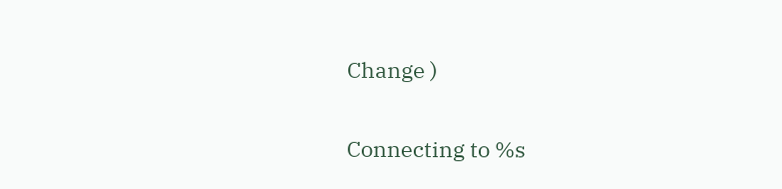Change )

Connecting to %s